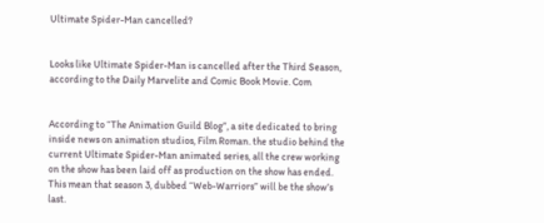Ultimate Spider-Man cancelled?


Looks like Ultimate Spider-Man is cancelled after the Third Season, according to the Daily Marvelite and Comic Book Movie. Com


According to “The Animation Guild Blog”, a site dedicated to bring inside news on animation studios, Film Roman. the studio behind the current Ultimate Spider-Man animated series, all the crew working on the show has been laid off as production on the show has ended. This mean that season 3, dubbed “Web-Warriors” will be the show’s last.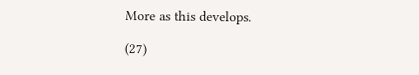More as this develops.

(27)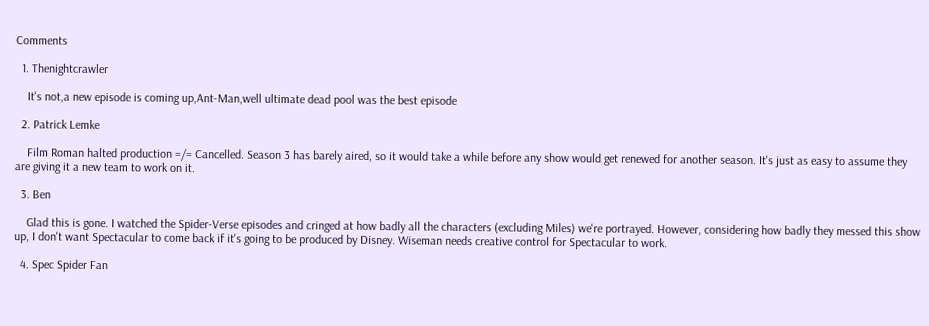Comments

  1. Thenightcrawler

    It's not,a new episode is coming up,Ant-Man,well ultimate dead pool was the best episode

  2. Patrick Lemke

    Film Roman halted production =/= Cancelled. Season 3 has barely aired, so it would take a while before any show would get renewed for another season. It's just as easy to assume they are giving it a new team to work on it.

  3. Ben

    Glad this is gone. I watched the Spider-Verse episodes and cringed at how badly all the characters (excluding Miles) we're portrayed. However, considering how badly they messed this show up, I don't want Spectacular to come back if it's going to be produced by Disney. Wiseman needs creative control for Spectacular to work.

  4. Spec Spider Fan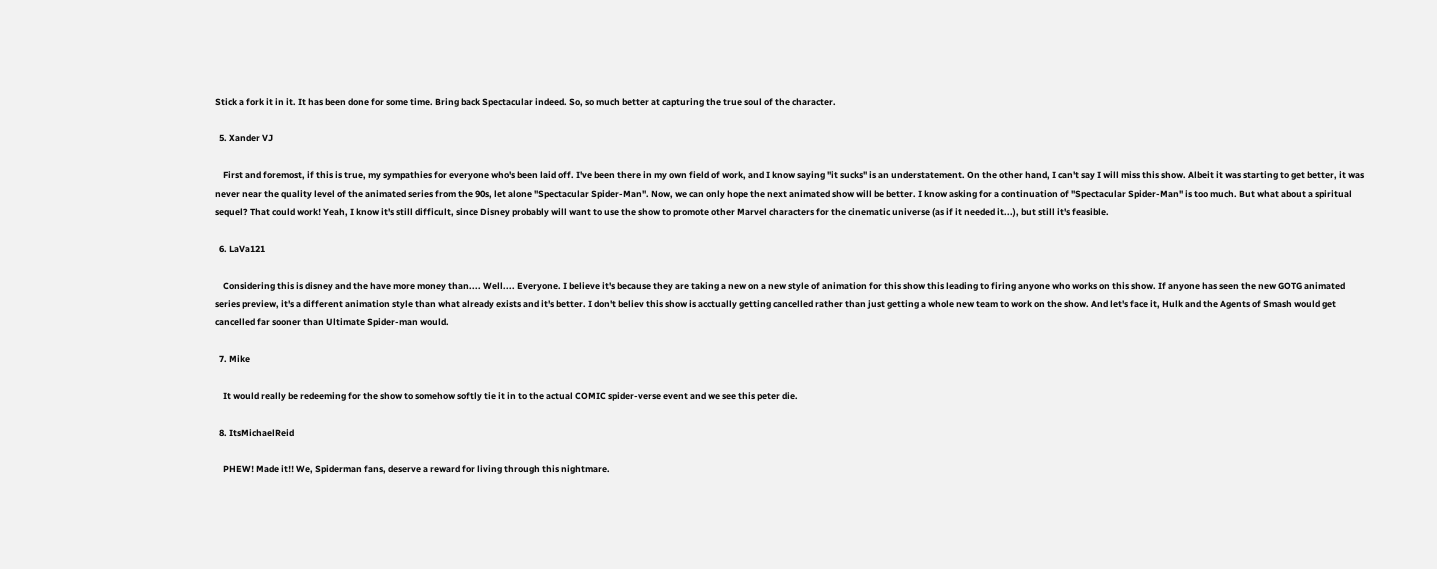Stick a fork it in it. It has been done for some time. Bring back Spectacular indeed. So, so much better at capturing the true soul of the character.

  5. Xander VJ

    First and foremost, if this is true, my sympathies for everyone who's been laid off. I've been there in my own field of work, and I know saying "it sucks" is an understatement. On the other hand, I can't say I will miss this show. Albeit it was starting to get better, it was never near the quality level of the animated series from the 90s, let alone "Spectacular Spider-Man". Now, we can only hope the next animated show will be better. I know asking for a continuation of "Spectacular Spider-Man" is too much. But what about a spiritual sequel? That could work! Yeah, I know it's still difficult, since Disney probably will want to use the show to promote other Marvel characters for the cinematic universe (as if it needed it...), but still it's feasible.

  6. LaVa121

    Considering this is disney and the have more money than.... Well.... Everyone. I believe it's because they are taking a new on a new style of animation for this show this leading to firing anyone who works on this show. If anyone has seen the new GOTG animated series preview, it's a different animation style than what already exists and it's better. I don't believ this show is acctually getting cancelled rather than just getting a whole new team to work on the show. And let's face it, Hulk and the Agents of Smash would get cancelled far sooner than Ultimate Spider-man would.

  7. Mike

    It would really be redeeming for the show to somehow softly tie it in to the actual COMIC spider-verse event and we see this peter die.

  8. ItsMichaelReid

    PHEW! Made it!! We, Spiderman fans, deserve a reward for living through this nightmare.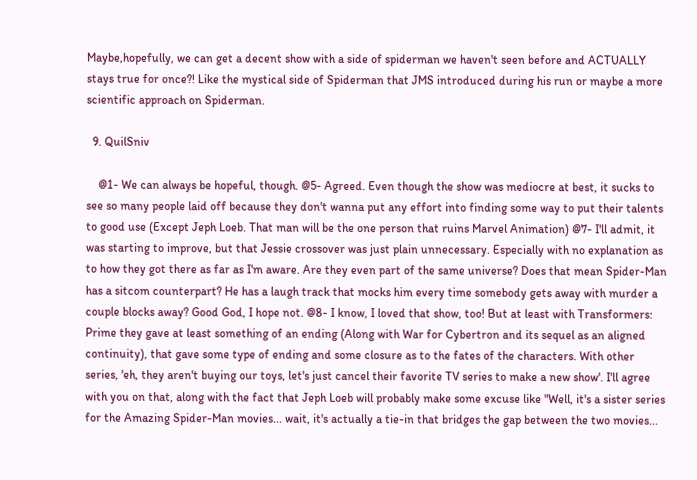Maybe,hopefully, we can get a decent show with a side of spiderman we haven't seen before and ACTUALLY stays true for once?! Like the mystical side of Spiderman that JMS introduced during his run or maybe a more scientific approach on Spiderman.

  9. QuilSniv

    @1- We can always be hopeful, though. @5- Agreed. Even though the show was mediocre at best, it sucks to see so many people laid off because they don't wanna put any effort into finding some way to put their talents to good use (Except Jeph Loeb. That man will be the one person that ruins Marvel Animation) @7- I'll admit, it was starting to improve, but that Jessie crossover was just plain unnecessary. Especially with no explanation as to how they got there as far as I'm aware. Are they even part of the same universe? Does that mean Spider-Man has a sitcom counterpart? He has a laugh track that mocks him every time somebody gets away with murder a couple blocks away? Good God, I hope not. @8- I know, I loved that show, too! But at least with Transformers: Prime they gave at least something of an ending (Along with War for Cybertron and its sequel as an aligned continuity), that gave some type of ending and some closure as to the fates of the characters. With other series, 'eh, they aren't buying our toys, let's just cancel their favorite TV series to make a new show'. I'll agree with you on that, along with the fact that Jeph Loeb will probably make some excuse like "Well, it's a sister series for the Amazing Spider-Man movies... wait, it's actually a tie-in that bridges the gap between the two movies...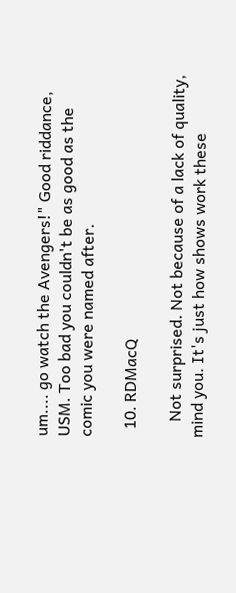um.... go watch the Avengers!" Good riddance, USM. Too bad you couldn't be as good as the comic you were named after.

  10. RDMacQ

    Not surprised. Not because of a lack of quality, mind you. It's just how shows work these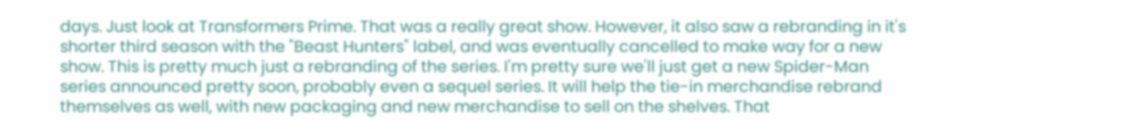days. Just look at Transformers Prime. That was a really great show. However, it also saw a rebranding in it's shorter third season with the "Beast Hunters" label, and was eventually cancelled to make way for a new show. This is pretty much just a rebranding of the series. I'm pretty sure we'll just get a new Spider-Man series announced pretty soon, probably even a sequel series. It will help the tie-in merchandise rebrand themselves as well, with new packaging and new merchandise to sell on the shelves. That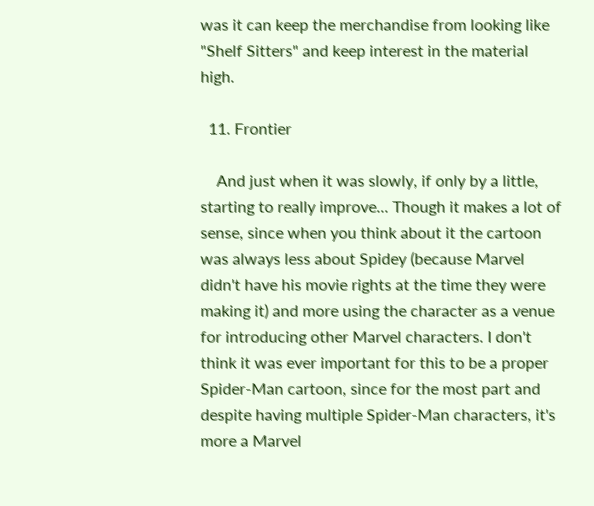was it can keep the merchandise from looking like "Shelf Sitters" and keep interest in the material high.

  11. Frontier

    And just when it was slowly, if only by a little, starting to really improve... Though it makes a lot of sense, since when you think about it the cartoon was always less about Spidey (because Marvel didn't have his movie rights at the time they were making it) and more using the character as a venue for introducing other Marvel characters. I don't think it was ever important for this to be a proper Spider-Man cartoon, since for the most part and despite having multiple Spider-Man characters, it's more a Marvel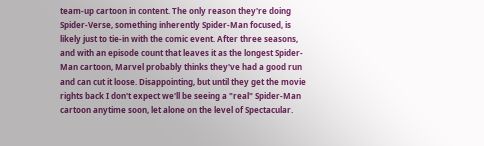team-up cartoon in content. The only reason they're doing Spider-Verse, something inherently Spider-Man focused, is likely just to tie-in with the comic event. After three seasons, and with an episode count that leaves it as the longest Spider-Man cartoon, Marvel probably thinks they've had a good run and can cut it loose. Disappointing, but until they get the movie rights back I don't expect we'll be seeing a "real" Spider-Man cartoon anytime soon, let alone on the level of Spectacular.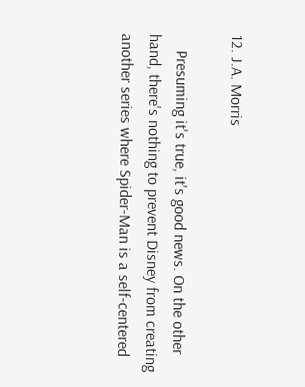12. J.A. Morris

    Presuming it's true, it's good news. On the other hand, there's nothing to prevent Disney from creating another series where Spider-Man is a self-centered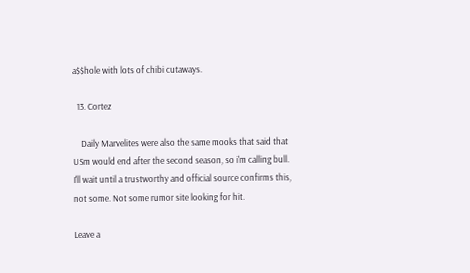a$$hole with lots of chibi cutaways.

  13. Cortez

    Daily Marvelites were also the same mooks that said that USm would end after the second season, so i'm calling bull. I'll wait until a trustworthy and official source confirms this, not some. Not some rumor site looking for hit.

Leave a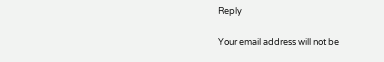Reply

Your email address will not be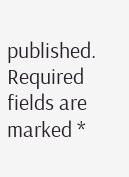published. Required fields are marked *